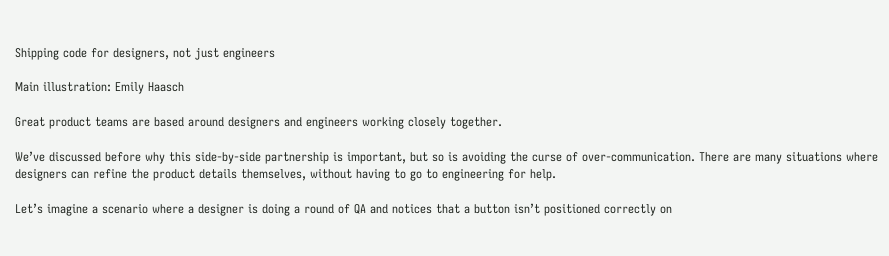Shipping code for designers, not just engineers

Main illustration: Emily Haasch

Great product teams are based around designers and engineers working closely together.

We’ve discussed before why this side-by-side partnership is important, but so is avoiding the curse of over-communication. There are many situations where designers can refine the product details themselves, without having to go to engineering for help.

Let’s imagine a scenario where a designer is doing a round of QA and notices that a button isn’t positioned correctly on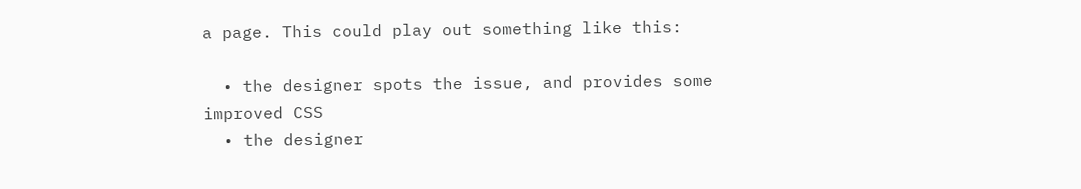a page. This could play out something like this:

  • the designer spots the issue, and provides some improved CSS
  • the designer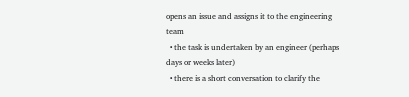opens an issue and assigns it to the engineering team
  • the task is undertaken by an engineer (perhaps days or weeks later)
  • there is a short conversation to clarify the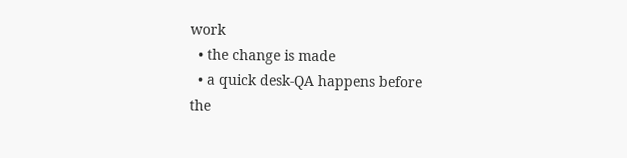work
  • the change is made
  • a quick desk-QA happens before the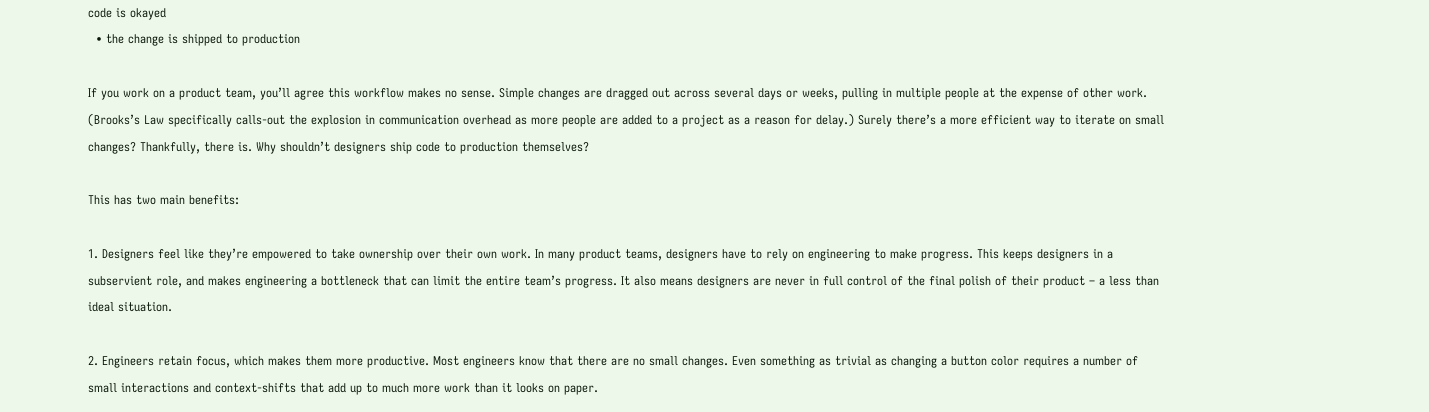code is okayed
  • the change is shipped to production

If you work on a product team, you’ll agree this workflow makes no sense. Simple changes are dragged out across several days or weeks, pulling in multiple people at the expense of other work. (Brooks’s Law specifically calls-out the explosion in communication overhead as more people are added to a project as a reason for delay.) Surely there’s a more efficient way to iterate on small changes? Thankfully, there is. Why shouldn’t designers ship code to production themselves?

This has two main benefits:

1. Designers feel like they’re empowered to take ownership over their own work. In many product teams, designers have to rely on engineering to make progress. This keeps designers in a subservient role, and makes engineering a bottleneck that can limit the entire team’s progress. It also means designers are never in full control of the final polish of their product – a less than ideal situation.

2. Engineers retain focus, which makes them more productive. Most engineers know that there are no small changes. Even something as trivial as changing a button color requires a number of small interactions and context-shifts that add up to much more work than it looks on paper.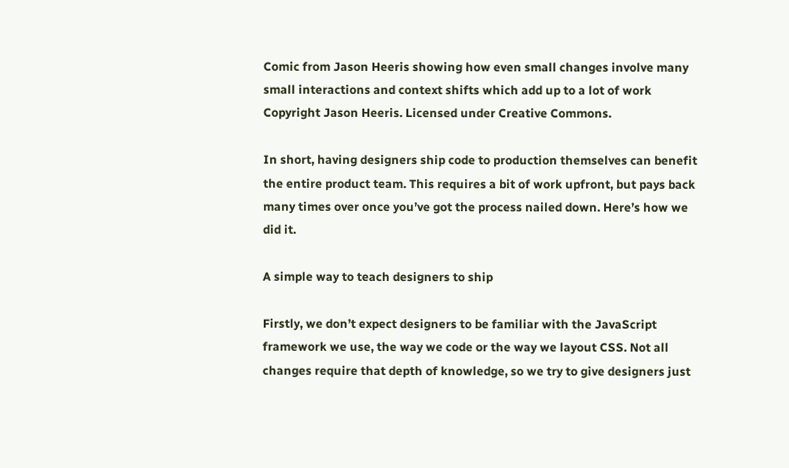Comic from Jason Heeris showing how even small changes involve many small interactions and context shifts which add up to a lot of work
Copyright Jason Heeris. Licensed under Creative Commons.

In short, having designers ship code to production themselves can benefit the entire product team. This requires a bit of work upfront, but pays back many times over once you’ve got the process nailed down. Here’s how we did it.

A simple way to teach designers to ship

Firstly, we don’t expect designers to be familiar with the JavaScript framework we use, the way we code or the way we layout CSS. Not all changes require that depth of knowledge, so we try to give designers just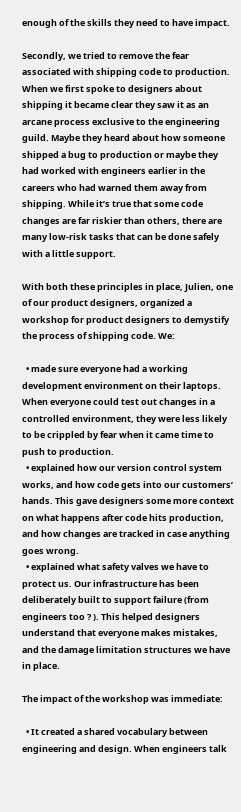enough of the skills they need to have impact.

Secondly, we tried to remove the fear associated with shipping code to production. When we first spoke to designers about shipping it became clear they saw it as an arcane process exclusive to the engineering guild. Maybe they heard about how someone shipped a bug to production or maybe they had worked with engineers earlier in the careers who had warned them away from shipping. While it’s true that some code changes are far riskier than others, there are many low-risk tasks that can be done safely with a little support.

With both these principles in place, Julien, one of our product designers, organized a workshop for product designers to demystify the process of shipping code. We:

  • made sure everyone had a working development environment on their laptops. When everyone could test out changes in a controlled environment, they were less likely to be crippled by fear when it came time to push to production.
  • explained how our version control system works, and how code gets into our customers’ hands. This gave designers some more context on what happens after code hits production, and how changes are tracked in case anything goes wrong.
  • explained what safety valves we have to protect us. Our infrastructure has been deliberately built to support failure (from engineers too ? ). This helped designers understand that everyone makes mistakes, and the damage limitation structures we have in place.

The impact of the workshop was immediate:

  • It created a shared vocabulary between engineering and design. When engineers talk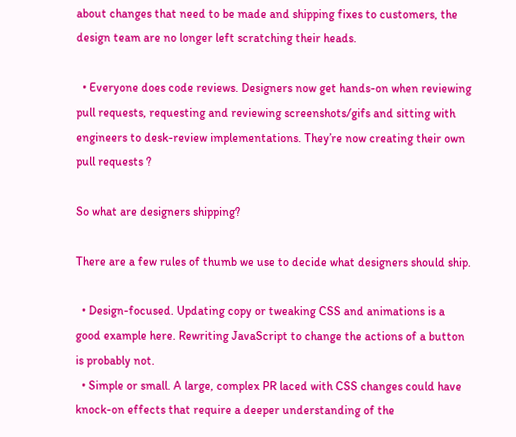about changes that need to be made and shipping fixes to customers, the design team are no longer left scratching their heads.

  • Everyone does code reviews. Designers now get hands-on when reviewing pull requests, requesting and reviewing screenshots/gifs and sitting with engineers to desk-review implementations. They’re now creating their own pull requests ?

So what are designers shipping?

There are a few rules of thumb we use to decide what designers should ship.

  • Design-focused. Updating copy or tweaking CSS and animations is a good example here. Rewriting JavaScript to change the actions of a button is probably not.
  • Simple or small. A large, complex PR laced with CSS changes could have knock-on effects that require a deeper understanding of the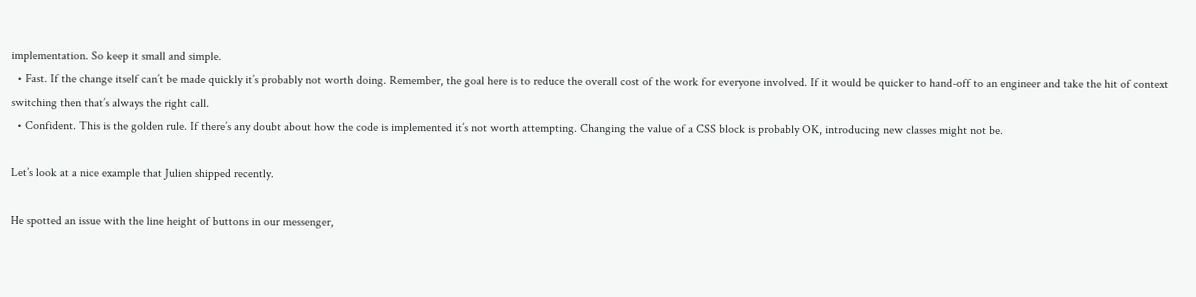implementation. So keep it small and simple.
  • Fast. If the change itself can’t be made quickly it’s probably not worth doing. Remember, the goal here is to reduce the overall cost of the work for everyone involved. If it would be quicker to hand-off to an engineer and take the hit of context switching then that’s always the right call.
  • Confident. This is the golden rule. If there’s any doubt about how the code is implemented it’s not worth attempting. Changing the value of a CSS block is probably OK, introducing new classes might not be.

Let’s look at a nice example that Julien shipped recently.

He spotted an issue with the line height of buttons in our messenger,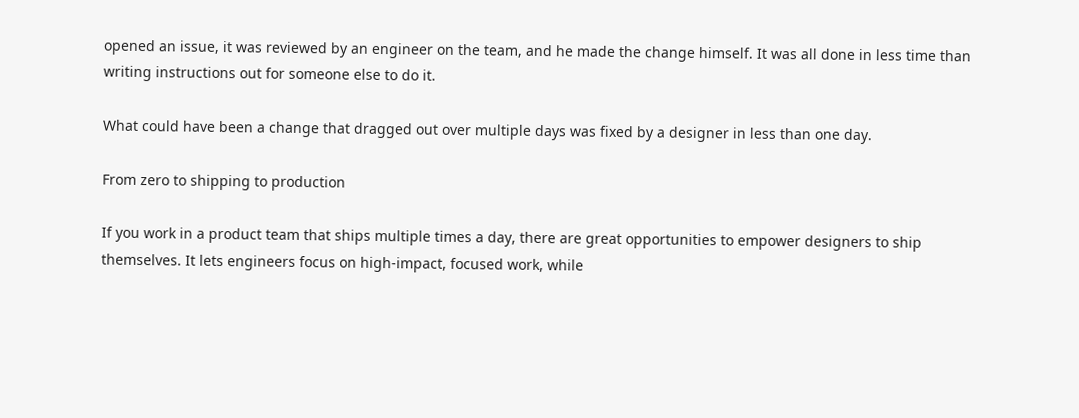opened an issue, it was reviewed by an engineer on the team, and he made the change himself. It was all done in less time than writing instructions out for someone else to do it.

What could have been a change that dragged out over multiple days was fixed by a designer in less than one day.

From zero to shipping to production

If you work in a product team that ships multiple times a day, there are great opportunities to empower designers to ship themselves. It lets engineers focus on high-impact, focused work, while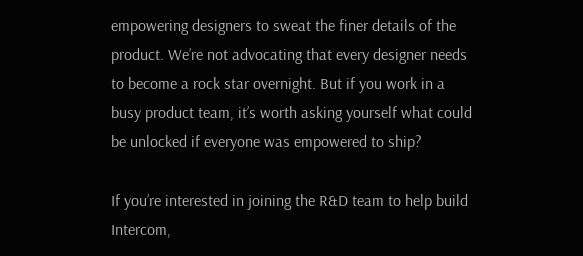empowering designers to sweat the finer details of the product. We’re not advocating that every designer needs to become a rock star overnight. But if you work in a busy product team, it’s worth asking yourself what could be unlocked if everyone was empowered to ship?

If you’re interested in joining the R&D team to help build Intercom,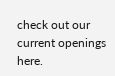check out our current openings here.